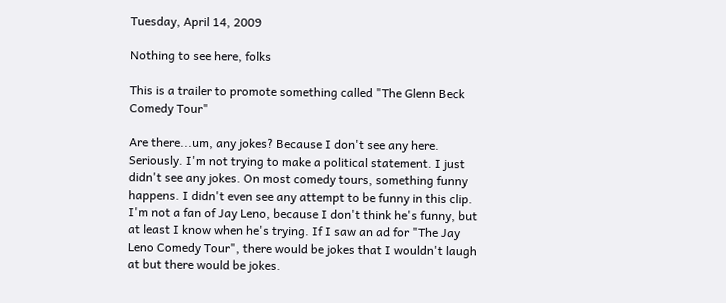Tuesday, April 14, 2009

Nothing to see here, folks

This is a trailer to promote something called "The Glenn Beck Comedy Tour"

Are there...um, any jokes? Because I don't see any here. Seriously. I'm not trying to make a political statement. I just didn't see any jokes. On most comedy tours, something funny happens. I didn't even see any attempt to be funny in this clip. I'm not a fan of Jay Leno, because I don't think he's funny, but at least I know when he's trying. If I saw an ad for "The Jay Leno Comedy Tour", there would be jokes that I wouldn't laugh at but there would be jokes.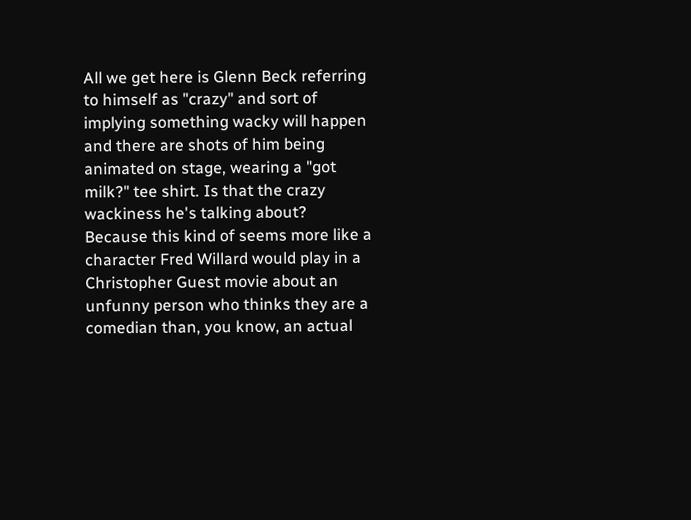All we get here is Glenn Beck referring to himself as "crazy" and sort of implying something wacky will happen and there are shots of him being animated on stage, wearing a "got milk?" tee shirt. Is that the crazy wackiness he's talking about? Because this kind of seems more like a character Fred Willard would play in a Christopher Guest movie about an unfunny person who thinks they are a comedian than, you know, an actual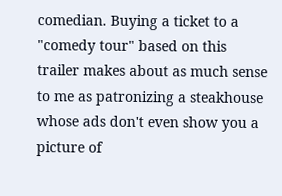comedian. Buying a ticket to a "comedy tour" based on this trailer makes about as much sense to me as patronizing a steakhouse whose ads don't even show you a picture of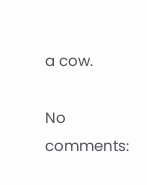a cow.

No comments: